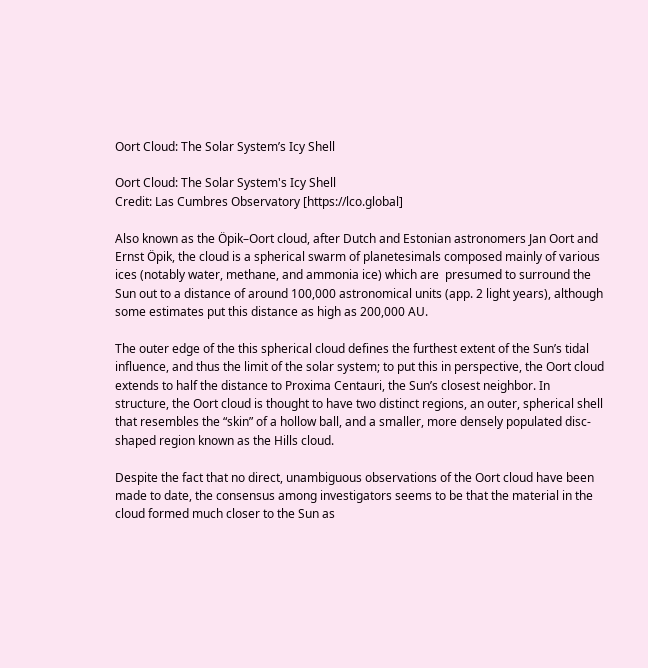Oort Cloud: The Solar System’s Icy Shell

Oort Cloud: The Solar System's Icy Shell
Credit: Las Cumbres Observatory [https://lco.global]

Also known as the Öpik–Oort cloud, after Dutch and Estonian astronomers Jan Oort and Ernst Öpik, the cloud is a spherical swarm of planetesimals composed mainly of various ices (notably water, methane, and ammonia ice) which are  presumed to surround the Sun out to a distance of around 100,000 astronomical units (app. 2 light years), although some estimates put this distance as high as 200,000 AU.

The outer edge of the this spherical cloud defines the furthest extent of the Sun’s tidal influence, and thus the limit of the solar system; to put this in perspective, the Oort cloud extends to half the distance to Proxima Centauri, the Sun’s closest neighbor. In structure, the Oort cloud is thought to have two distinct regions, an outer, spherical shell that resembles the “skin” of a hollow ball, and a smaller, more densely populated disc-shaped region known as the Hills cloud.

Despite the fact that no direct, unambiguous observations of the Oort cloud have been made to date, the consensus among investigators seems to be that the material in the cloud formed much closer to the Sun as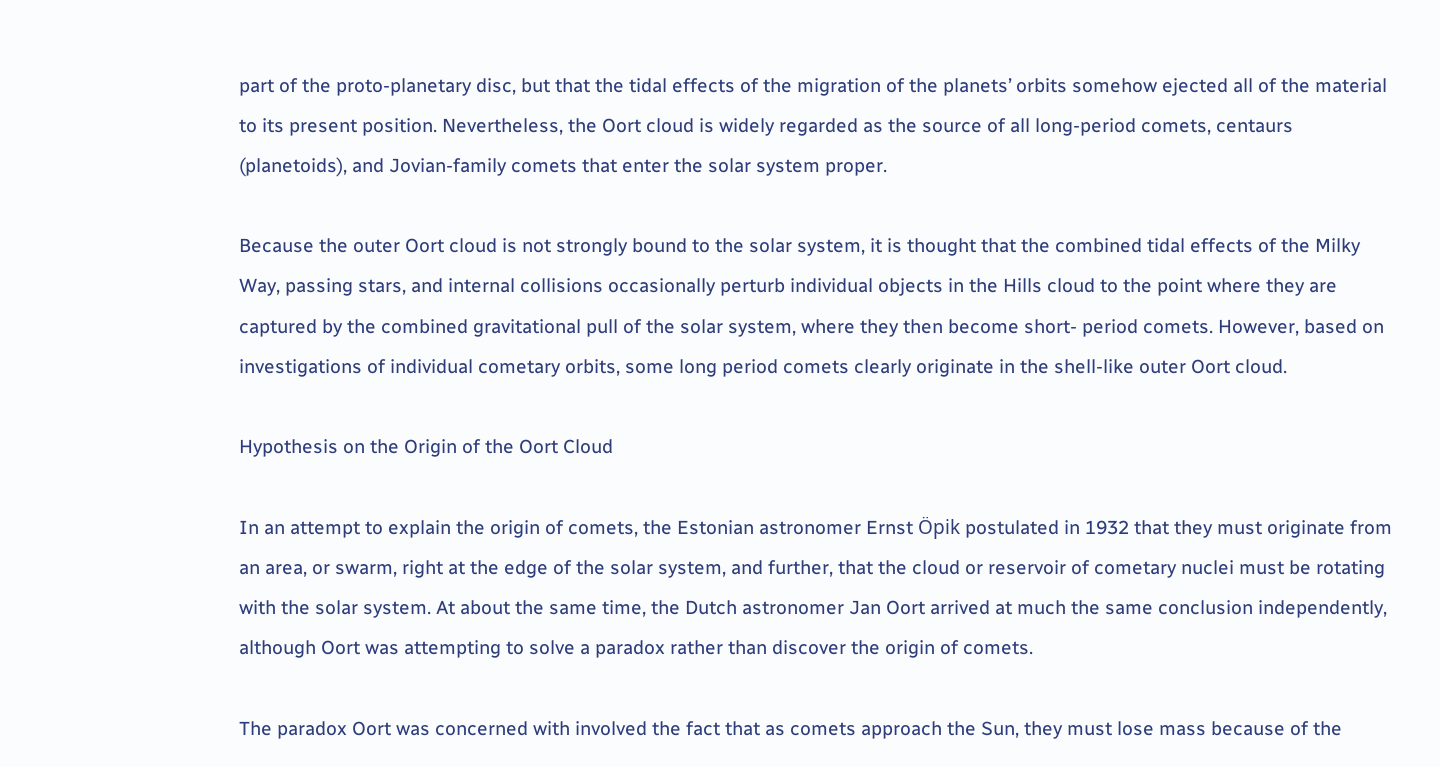part of the proto-planetary disc, but that the tidal effects of the migration of the planets’ orbits somehow ejected all of the material to its present position. Nevertheless, the Oort cloud is widely regarded as the source of all long-period comets, centaurs (planetoids), and Jovian-family comets that enter the solar system proper.

Because the outer Oort cloud is not strongly bound to the solar system, it is thought that the combined tidal effects of the Milky Way, passing stars, and internal collisions occasionally perturb individual objects in the Hills cloud to the point where they are captured by the combined gravitational pull of the solar system, where they then become short- period comets. However, based on investigations of individual cometary orbits, some long period comets clearly originate in the shell-like outer Oort cloud.

Hypothesis on the Origin of the Oort Cloud

In an attempt to explain the origin of comets, the Estonian astronomer Ernst Öpik postulated in 1932 that they must originate from an area, or swarm, right at the edge of the solar system, and further, that the cloud or reservoir of cometary nuclei must be rotating with the solar system. At about the same time, the Dutch astronomer Jan Oort arrived at much the same conclusion independently, although Oort was attempting to solve a paradox rather than discover the origin of comets.

The paradox Oort was concerned with involved the fact that as comets approach the Sun, they must lose mass because of the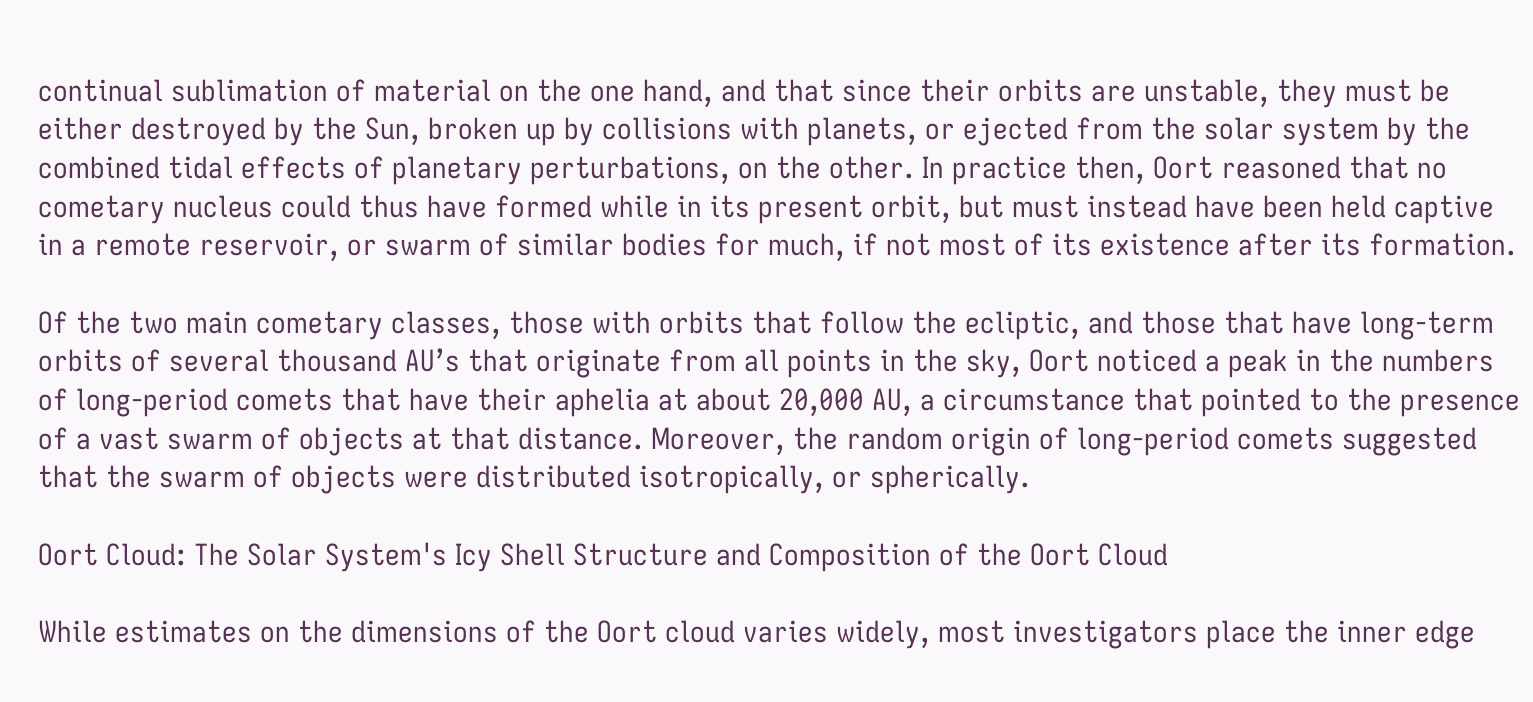continual sublimation of material on the one hand, and that since their orbits are unstable, they must be either destroyed by the Sun, broken up by collisions with planets, or ejected from the solar system by the combined tidal effects of planetary perturbations, on the other. In practice then, Oort reasoned that no cometary nucleus could thus have formed while in its present orbit, but must instead have been held captive in a remote reservoir, or swarm of similar bodies for much, if not most of its existence after its formation.

Of the two main cometary classes, those with orbits that follow the ecliptic, and those that have long-term orbits of several thousand AU’s that originate from all points in the sky, Oort noticed a peak in the numbers of long-period comets that have their aphelia at about 20,000 AU, a circumstance that pointed to the presence of a vast swarm of objects at that distance. Moreover, the random origin of long-period comets suggested that the swarm of objects were distributed isotropically, or spherically.

Oort Cloud: The Solar System's Icy Shell Structure and Composition of the Oort Cloud

While estimates on the dimensions of the Oort cloud varies widely, most investigators place the inner edge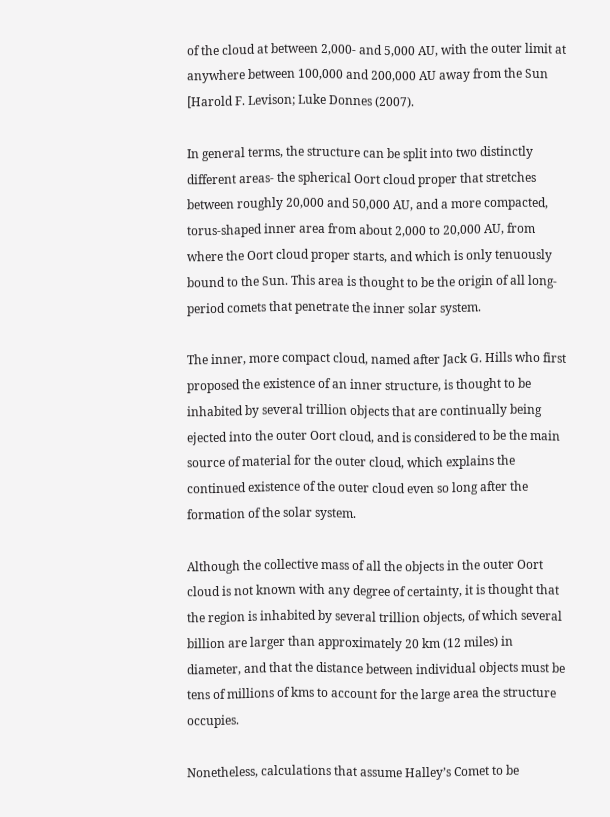of the cloud at between 2,000- and 5,000 AU, with the outer limit at anywhere between 100,000 and 200,000 AU away from the Sun [Harold F. Levison; Luke Donnes (2007).

In general terms, the structure can be split into two distinctly different areas- the spherical Oort cloud proper that stretches between roughly 20,000 and 50,000 AU, and a more compacted, torus-shaped inner area from about 2,000 to 20,000 AU, from where the Oort cloud proper starts, and which is only tenuously bound to the Sun. This area is thought to be the origin of all long-period comets that penetrate the inner solar system.

The inner, more compact cloud, named after Jack G. Hills who first proposed the existence of an inner structure, is thought to be inhabited by several trillion objects that are continually being ejected into the outer Oort cloud, and is considered to be the main source of material for the outer cloud, which explains the continued existence of the outer cloud even so long after the formation of the solar system.

Although the collective mass of all the objects in the outer Oort cloud is not known with any degree of certainty, it is thought that the region is inhabited by several trillion objects, of which several billion are larger than approximately 20 km (12 miles) in diameter, and that the distance between individual objects must be tens of millions of kms to account for the large area the structure occupies.

Nonetheless, calculations that assume Halley’s Comet to be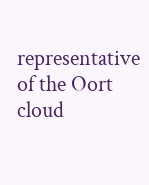representative of the Oort cloud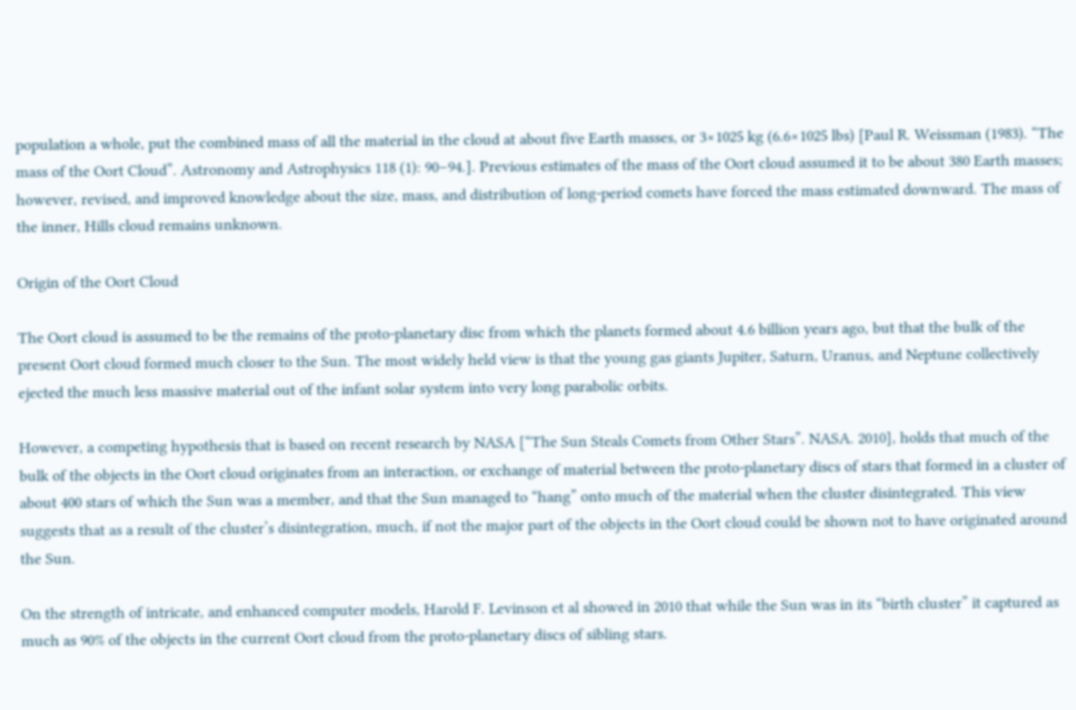population a whole, put the combined mass of all the material in the cloud at about five Earth masses, or 3×1025 kg (6.6×1025 lbs) [Paul R. Weissman (1983). “The mass of the Oort Cloud”. Astronomy and Astrophysics 118 (1): 90–94.]. Previous estimates of the mass of the Oort cloud assumed it to be about 380 Earth masses; however, revised, and improved knowledge about the size, mass, and distribution of long-period comets have forced the mass estimated downward. The mass of the inner, Hills cloud remains unknown.

Origin of the Oort Cloud

The Oort cloud is assumed to be the remains of the proto-planetary disc from which the planets formed about 4.6 billion years ago, but that the bulk of the present Oort cloud formed much closer to the Sun. The most widely held view is that the young gas giants Jupiter, Saturn, Uranus, and Neptune collectively ejected the much less massive material out of the infant solar system into very long parabolic orbits.

However, a competing hypothesis that is based on recent research by NASA [“The Sun Steals Comets from Other Stars”. NASA. 2010], holds that much of the bulk of the objects in the Oort cloud originates from an interaction, or exchange of material between the proto-planetary discs of stars that formed in a cluster of about 400 stars of which the Sun was a member, and that the Sun managed to “hang” onto much of the material when the cluster disintegrated. This view suggests that as a result of the cluster’s disintegration, much, if not the major part of the objects in the Oort cloud could be shown not to have originated around the Sun.

On the strength of intricate, and enhanced computer models, Harold F. Levinson et al showed in 2010 that while the Sun was in its “birth cluster” it captured as much as 90% of the objects in the current Oort cloud from the proto-planetary discs of sibling stars.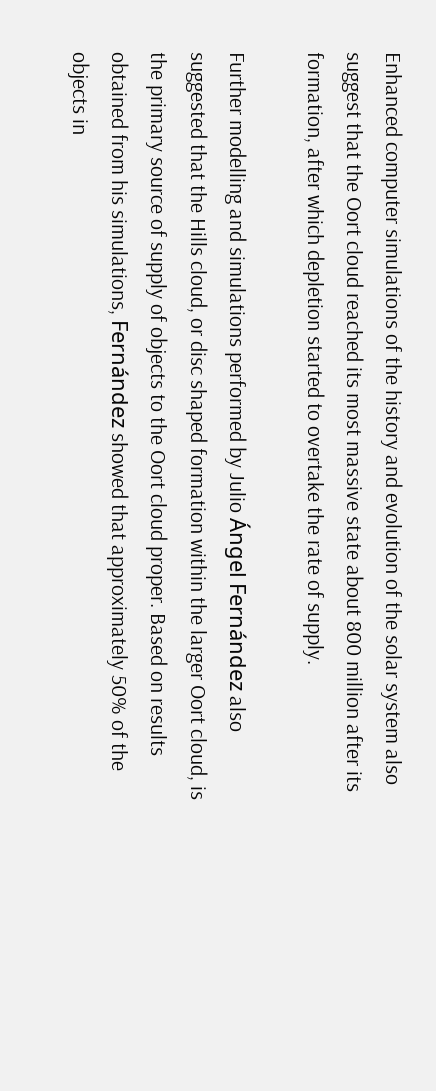Enhanced computer simulations of the history and evolution of the solar system also suggest that the Oort cloud reached its most massive state about 800 million after its formation, after which depletion started to overtake the rate of supply.

Further modelling and simulations performed by Julio Ángel Fernández also suggested that the Hills cloud, or disc shaped formation within the larger Oort cloud, is the primary source of supply of objects to the Oort cloud proper. Based on results obtained from his simulations, Fernández showed that approximately 50% of the objects in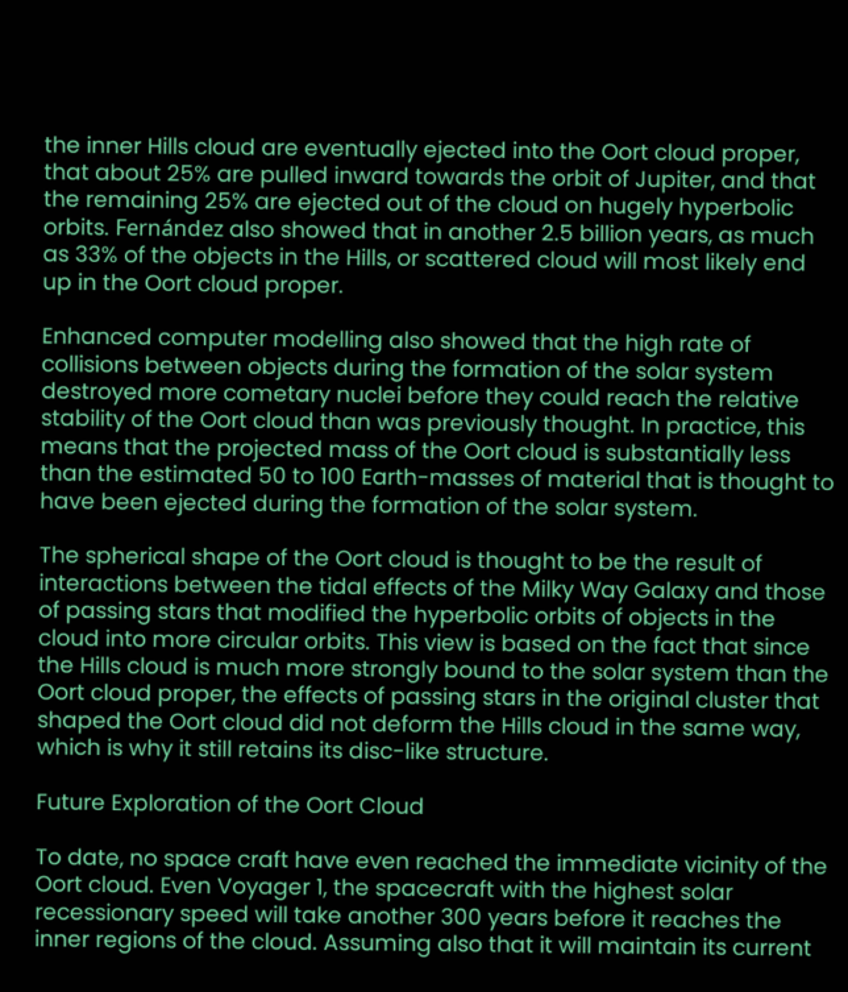the inner Hills cloud are eventually ejected into the Oort cloud proper, that about 25% are pulled inward towards the orbit of Jupiter, and that the remaining 25% are ejected out of the cloud on hugely hyperbolic orbits. Fernández also showed that in another 2.5 billion years, as much as 33% of the objects in the Hills, or scattered cloud will most likely end up in the Oort cloud proper.

Enhanced computer modelling also showed that the high rate of collisions between objects during the formation of the solar system destroyed more cometary nuclei before they could reach the relative stability of the Oort cloud than was previously thought. In practice, this means that the projected mass of the Oort cloud is substantially less than the estimated 50 to 100 Earth-masses of material that is thought to have been ejected during the formation of the solar system.

The spherical shape of the Oort cloud is thought to be the result of interactions between the tidal effects of the Milky Way Galaxy and those of passing stars that modified the hyperbolic orbits of objects in the cloud into more circular orbits. This view is based on the fact that since the Hills cloud is much more strongly bound to the solar system than the Oort cloud proper, the effects of passing stars in the original cluster that shaped the Oort cloud did not deform the Hills cloud in the same way, which is why it still retains its disc-like structure.

Future Exploration of the Oort Cloud

To date, no space craft have even reached the immediate vicinity of the Oort cloud. Even Voyager 1, the spacecraft with the highest solar recessionary speed will take another 300 years before it reaches the inner regions of the cloud. Assuming also that it will maintain its current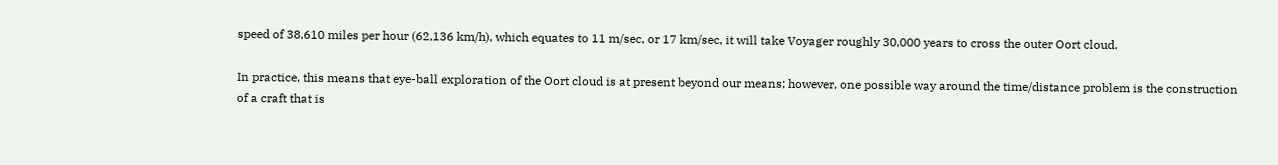speed of 38,610 miles per hour (62,136 km/h), which equates to 11 m/sec, or 17 km/sec, it will take Voyager roughly 30,000 years to cross the outer Oort cloud.

In practice, this means that eye-ball exploration of the Oort cloud is at present beyond our means; however, one possible way around the time/distance problem is the construction of a craft that is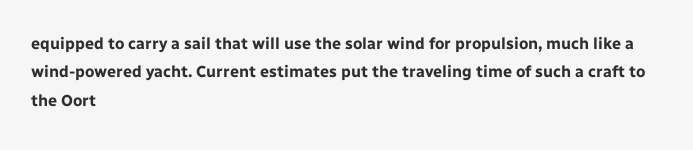equipped to carry a sail that will use the solar wind for propulsion, much like a wind-powered yacht. Current estimates put the traveling time of such a craft to the Oort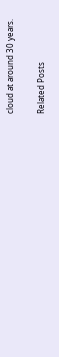cloud at around 30 years.

Related Posts